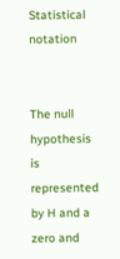Statistical notation


The null hypothesis is represented by H and a zero and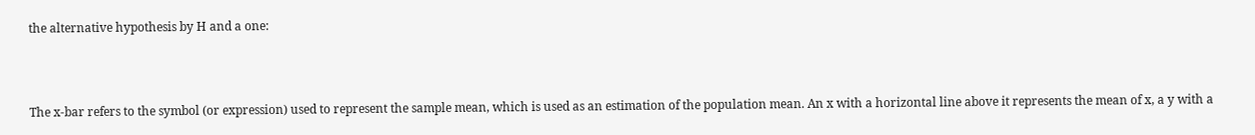the alternative hypothesis by H and a one:



The x-bar refers to the symbol (or expression) used to represent the sample mean, which is used as an estimation of the population mean. An x with a horizontal line above it represents the mean of x, a y with a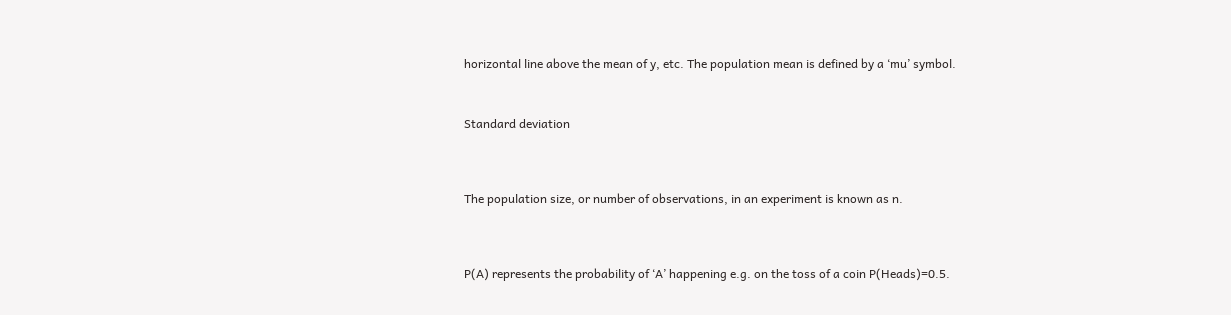horizontal line above the mean of y, etc. The population mean is defined by a ‘mu’ symbol.



Standard deviation




The population size, or number of observations, in an experiment is known as n.




P(A) represents the probability of ‘A’ happening e.g. on the toss of a coin P(Heads)=0.5.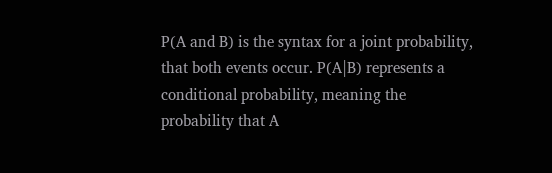P(A and B) is the syntax for a joint probability, that both events occur. P(A|B) represents a conditional probability, meaning the probability that A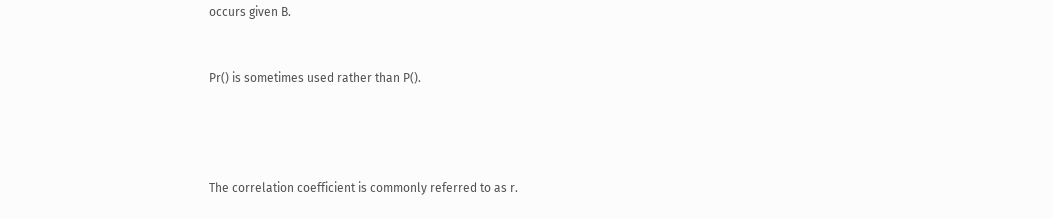occurs given B.


Pr() is sometimes used rather than P().




The correlation coefficient is commonly referred to as r.